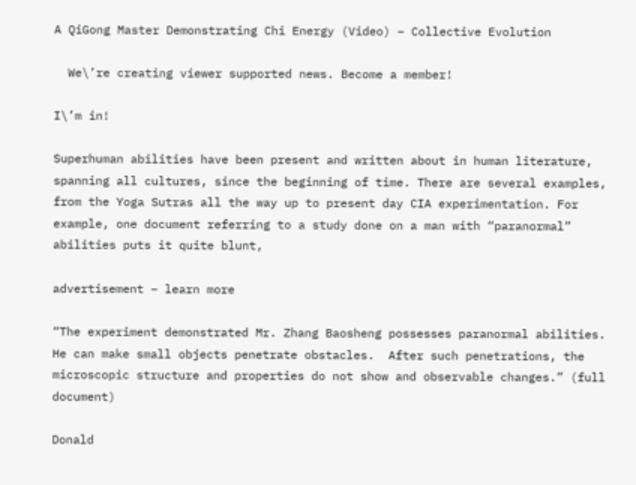A QiGong Master Demonstrating Chi Energy (Video) – Collective Evolution

  We\’re creating viewer supported news. Become a member!

I\’m in!

Superhuman abilities have been present and written about in human literature, spanning all cultures, since the beginning of time. There are several examples, from the Yoga Sutras all the way up to present day CIA experimentation. For example, one document referring to a study done on a man with “paranormal” abilities puts it quite blunt,

advertisement – learn more

“The experiment demonstrated Mr. Zhang Baosheng possesses paranormal abilities. He can make small objects penetrate obstacles.  After such penetrations, the microscopic structure and properties do not show and observable changes.” (full document)

Donald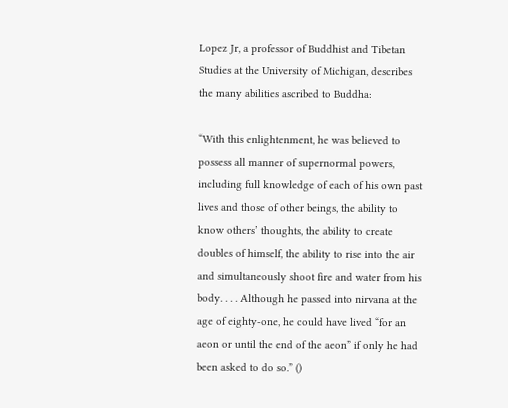Lopez Jr, a professor of Buddhist and Tibetan Studies at the University of Michigan, describes the many abilities ascribed to Buddha:

“With this enlightenment, he was believed to possess all manner of supernormal powers, including full knowledge of each of his own past lives and those of other beings, the ability to know others’ thoughts, the ability to create doubles of himself, the ability to rise into the air and simultaneously shoot fire and water from his body. . . . Although he passed into nirvana at the age of eighty-one, he could have lived “for an aeon or until the end of the aeon” if only he had been asked to do so.” ()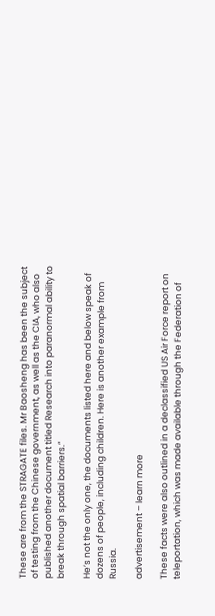These are from the STRAGATE files. Mr Baosheng has been the subject of testing from the Chinese government, as well as the CIA, who also published another document titled Research into paranormal ability to break through spatial barriers.”

He’s not the only one, the documents listed here and below speak of dozens of people, including children. Here is another example from Russia.

advertisement – learn more

These facts were also outlined in a declassified US Air Force report on teleportation, which was made available through the Federation of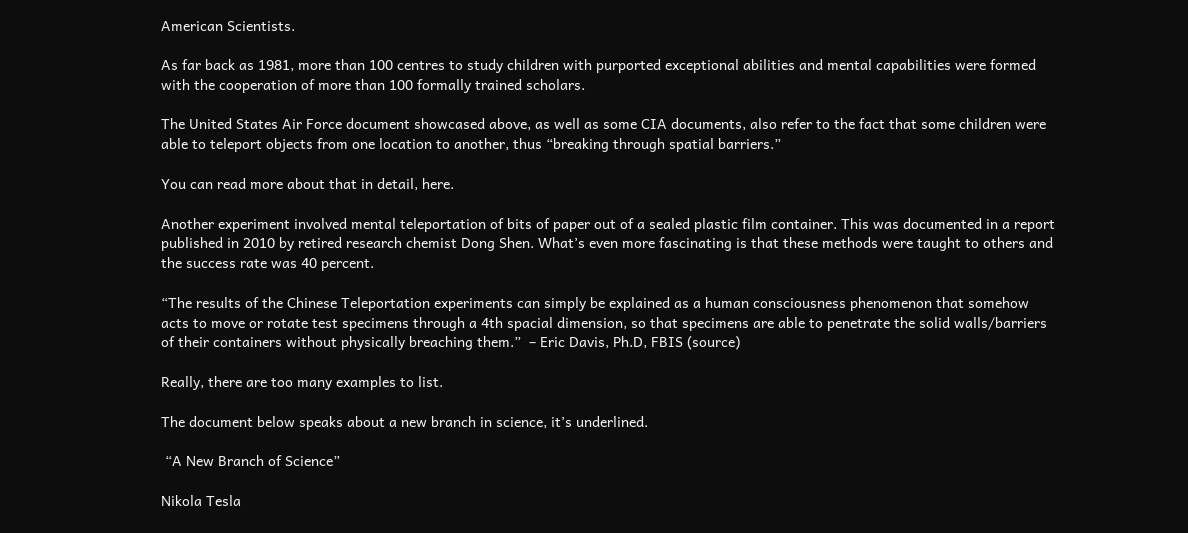American Scientists.

As far back as 1981, more than 100 centres to study children with purported exceptional abilities and mental capabilities were formed with the cooperation of more than 100 formally trained scholars.

The United States Air Force document showcased above, as well as some CIA documents, also refer to the fact that some children were able to teleport objects from one location to another, thus “breaking through spatial barriers.”

You can read more about that in detail, here.

Another experiment involved mental teleportation of bits of paper out of a sealed plastic film container. This was documented in a report published in 2010 by retired research chemist Dong Shen. What’s even more fascinating is that these methods were taught to others and the success rate was 40 percent.

“The results of the Chinese Teleportation experiments can simply be explained as a human consciousness phenomenon that somehow acts to move or rotate test specimens through a 4th spacial dimension, so that specimens are able to penetrate the solid walls/barriers of their containers without physically breaching them.”  – Eric Davis, Ph.D, FBIS (source)

Really, there are too many examples to list.

The document below speaks about a new branch in science, it’s underlined.

 “A New Branch of Science”

Nikola Tesla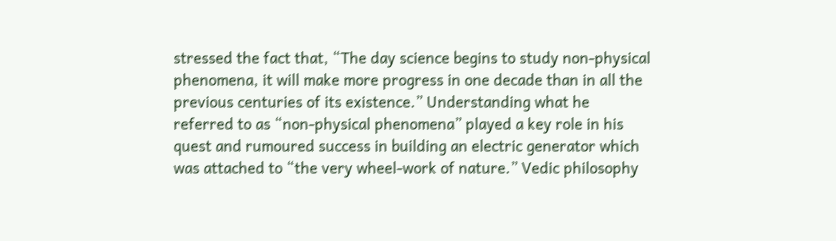stressed the fact that, “The day science begins to study non-physical phenomena, it will make more progress in one decade than in all the previous centuries of its existence.” Understanding what he referred to as “non-physical phenomena” played a key role in his quest and rumoured success in building an electric generator which was attached to “the very wheel-work of nature.” Vedic philosophy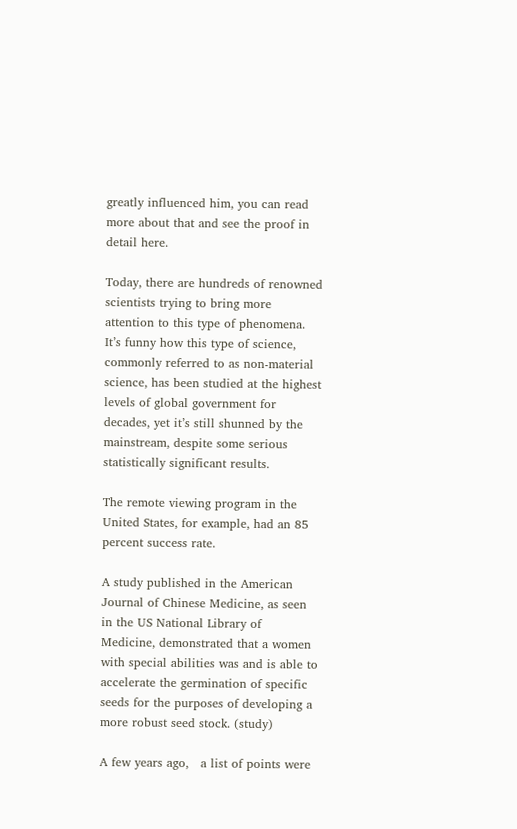greatly influenced him, you can read more about that and see the proof in detail here.

Today, there are hundreds of renowned scientists trying to bring more attention to this type of phenomena. It’s funny how this type of science, commonly referred to as non-material science, has been studied at the highest levels of global government for decades, yet it’s still shunned by the mainstream, despite some serious statistically significant results.

The remote viewing program in the United States, for example, had an 85 percent success rate.

A study published in the American Journal of Chinese Medicine, as seen in the US National Library of Medicine, demonstrated that a women with special abilities was and is able to accelerate the germination of specific seeds for the purposes of developing a more robust seed stock. (study)

A few years ago,   a list of points were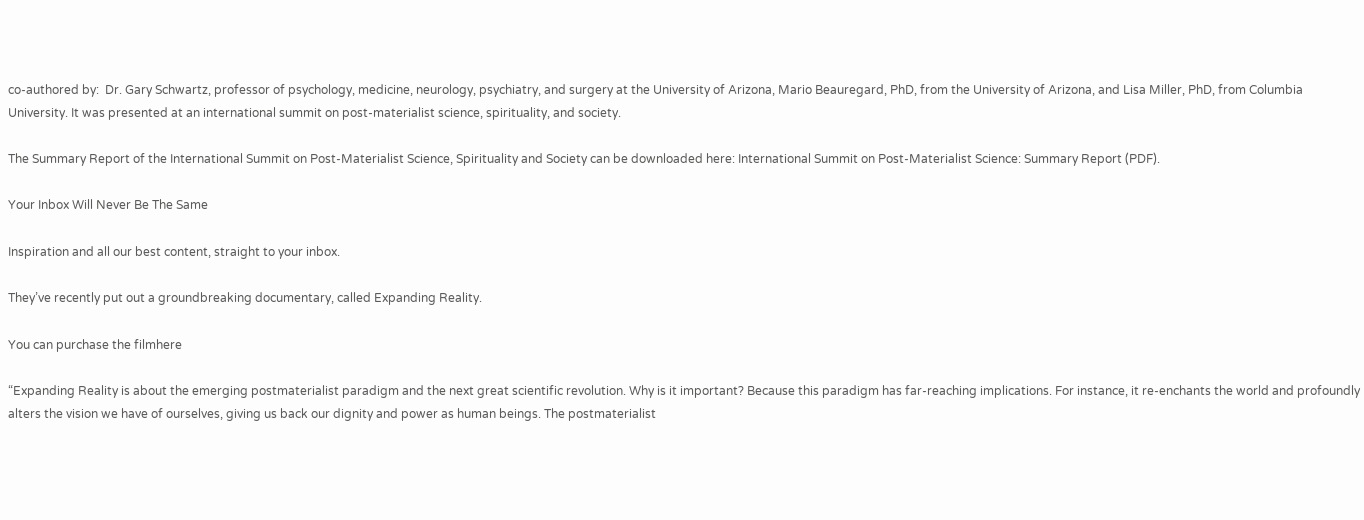co-authored by:  Dr. Gary Schwartz, professor of psychology, medicine, neurology, psychiatry, and surgery at the University of Arizona, Mario Beauregard, PhD, from the University of Arizona, and Lisa Miller, PhD, from Columbia University. It was presented at an international summit on post-materialist science, spirituality, and society.

The Summary Report of the International Summit on Post-Materialist Science, Spirituality and Society can be downloaded here: International Summit on Post-Materialist Science: Summary Report (PDF).

Your Inbox Will Never Be The Same

Inspiration and all our best content, straight to your inbox.

They’ve recently put out a groundbreaking documentary, called Expanding Reality.

You can purchase the filmhere

“Expanding Reality is about the emerging postmaterialist paradigm and the next great scientific revolution. Why is it important? Because this paradigm has far-reaching implications. For instance, it re-enchants the world and profoundly alters the vision we have of ourselves, giving us back our dignity and power as human beings. The postmaterialist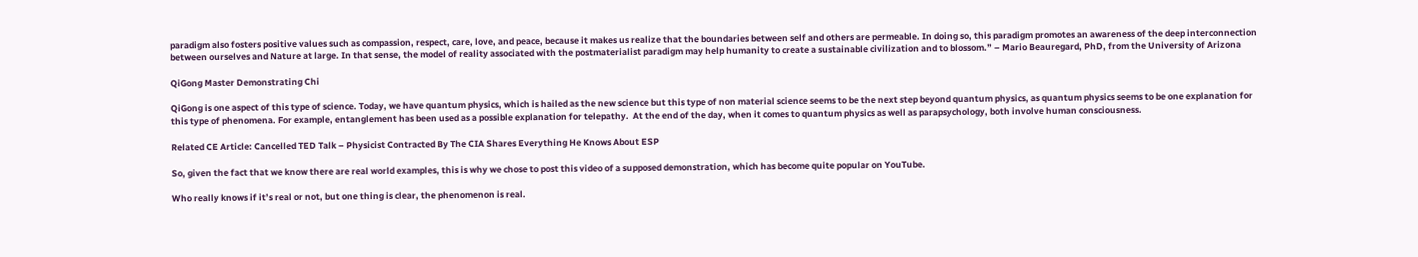paradigm also fosters positive values such as compassion, respect, care, love, and peace, because it makes us realize that the boundaries between self and others are permeable. In doing so, this paradigm promotes an awareness of the deep interconnection between ourselves and Nature at large. In that sense, the model of reality associated with the postmaterialist paradigm may help humanity to create a sustainable civilization and to blossom.” – Mario Beauregard, PhD, from the University of Arizona

QiGong Master Demonstrating Chi

QiGong is one aspect of this type of science. Today, we have quantum physics, which is hailed as the new science but this type of non material science seems to be the next step beyond quantum physics, as quantum physics seems to be one explanation for this type of phenomena. For example, entanglement has been used as a possible explanation for telepathy.  At the end of the day, when it comes to quantum physics as well as parapsychology, both involve human consciousness.

Related CE Article: Cancelled TED Talk – Physicist Contracted By The CIA Shares Everything He Knows About ESP

So, given the fact that we know there are real world examples, this is why we chose to post this video of a supposed demonstration, which has become quite popular on YouTube.

Who really knows if it’s real or not, but one thing is clear, the phenomenon is real.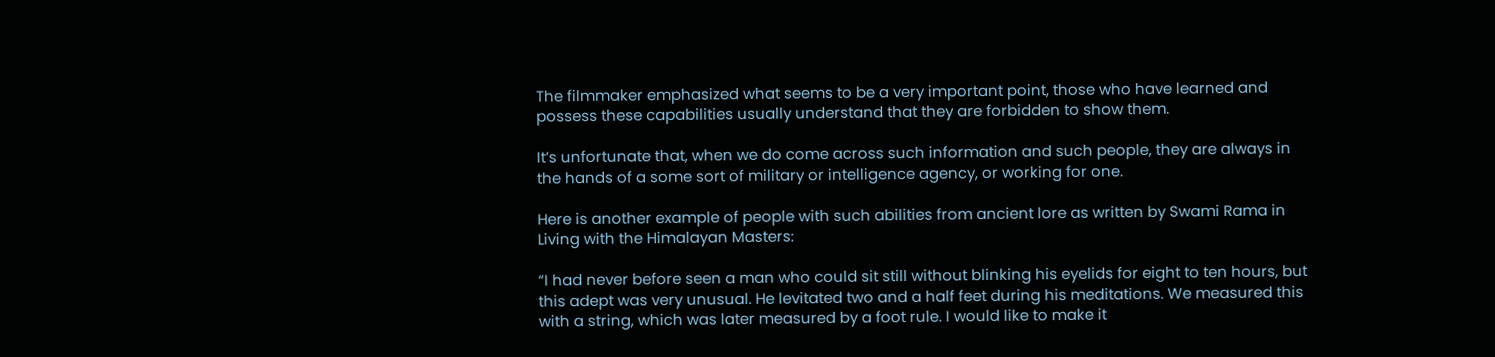The filmmaker emphasized what seems to be a very important point, those who have learned and possess these capabilities usually understand that they are forbidden to show them.

It’s unfortunate that, when we do come across such information and such people, they are always in the hands of a some sort of military or intelligence agency, or working for one.

Here is another example of people with such abilities from ancient lore as written by Swami Rama in Living with the Himalayan Masters:

“I had never before seen a man who could sit still without blinking his eyelids for eight to ten hours, but this adept was very unusual. He levitated two and a half feet during his meditations. We measured this with a string, which was later measured by a foot rule. I would like to make it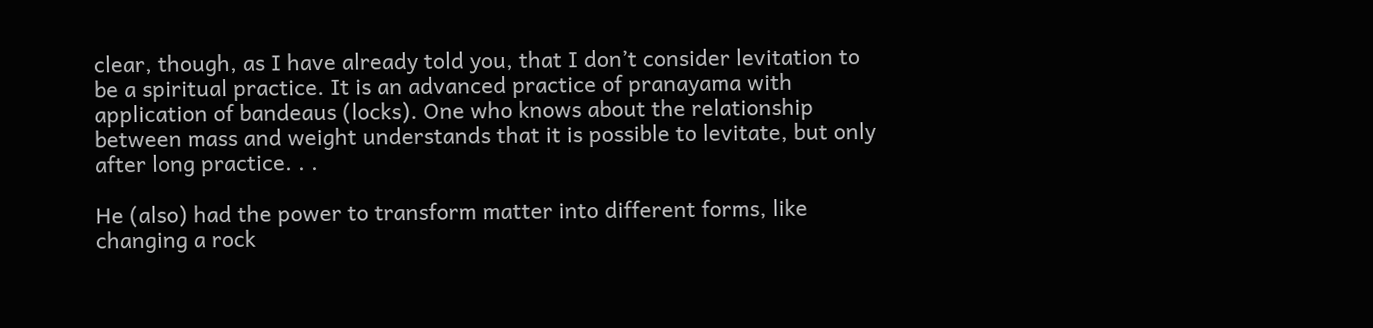clear, though, as I have already told you, that I don’t consider levitation to be a spiritual practice. It is an advanced practice of pranayama with application of bandeaus (locks). One who knows about the relationship between mass and weight understands that it is possible to levitate, but only after long practice. . .

He (also) had the power to transform matter into different forms, like changing a rock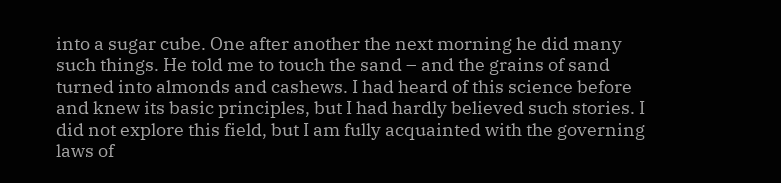into a sugar cube. One after another the next morning he did many such things. He told me to touch the sand – and the grains of sand turned into almonds and cashews. I had heard of this science before and knew its basic principles, but I had hardly believed such stories. I did not explore this field, but I am fully acquainted with the governing laws of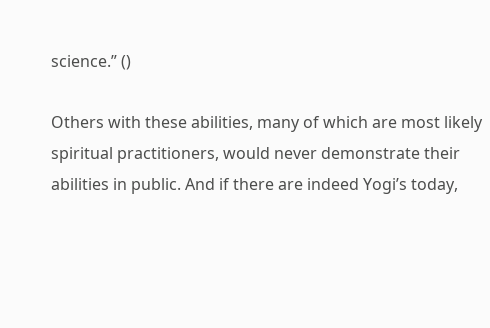science.” ()

Others with these abilities, many of which are most likely spiritual practitioners, would never demonstrate their abilities in public. And if there are indeed Yogi’s today,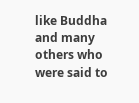like Buddha and many others who were said to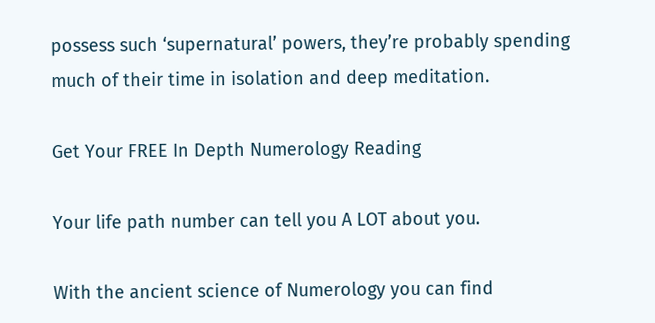possess such ‘supernatural’ powers, they’re probably spending much of their time in isolation and deep meditation.

Get Your FREE In Depth Numerology Reading

Your life path number can tell you A LOT about you.

With the ancient science of Numerology you can find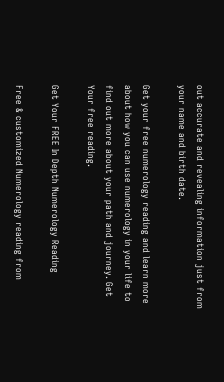out accurate and revealing information just from your name and birth date.

Get your free numerology reading and learn more about how you can use numerology in your life to find out more about your path and journey. Get Your free reading.

Get Your FREE In Depth Numerology Reading

Free & customized Numerology reading from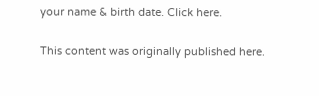your name & birth date. Click here.


This content was originally published here.